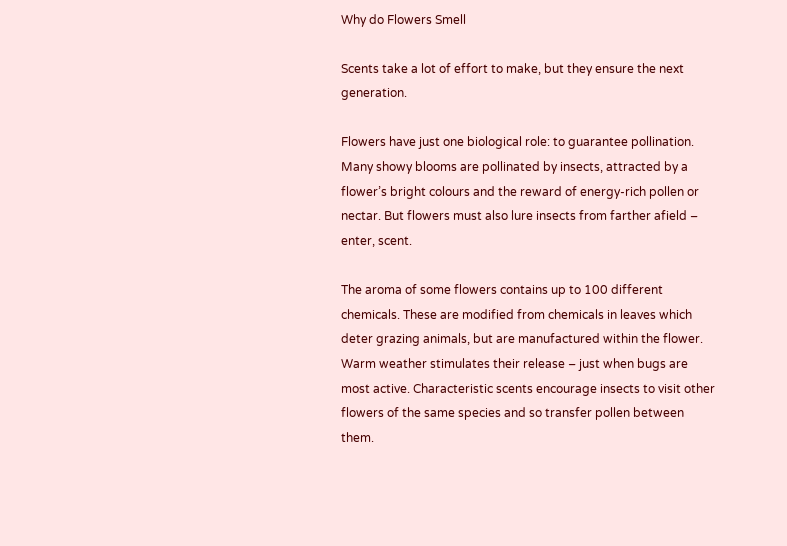Why do Flowers Smell

Scents take a lot of effort to make, but they ensure the next generation.

Flowers have just one biological role: to guarantee pollination. Many showy blooms are pollinated by insects, attracted by a flower’s bright colours and the reward of energy-rich pollen or nectar. But flowers must also lure insects from farther afield – enter, scent.

The aroma of some flowers contains up to 100 different chemicals. These are modified from chemicals in leaves which deter grazing animals, but are manufactured within the flower. Warm weather stimulates their release – just when bugs are most active. Characteristic scents encourage insects to visit other flowers of the same species and so transfer pollen between them.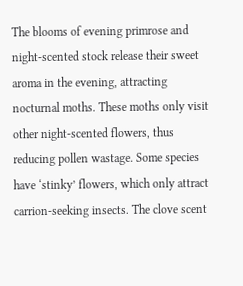The blooms of evening primrose and night-scented stock release their sweet aroma in the evening, attracting nocturnal moths. These moths only visit other night-scented flowers, thus reducing pollen wastage. Some species have ‘stinky’ flowers, which only attract carrion-seeking insects. The clove scent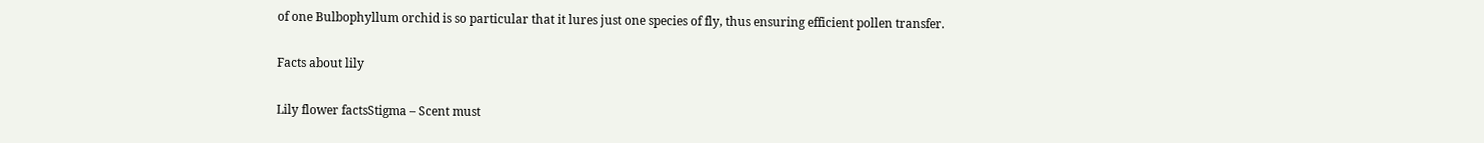of one Bulbophyllum orchid is so particular that it lures just one species of fly, thus ensuring efficient pollen transfer.

Facts about lily

Lily flower factsStigma – Scent must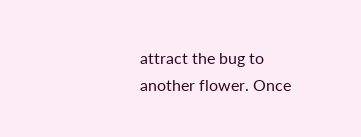attract the bug to another flower. Once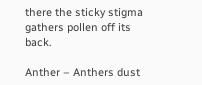there the sticky stigma gathers pollen off its back.

Anther – Anthers dust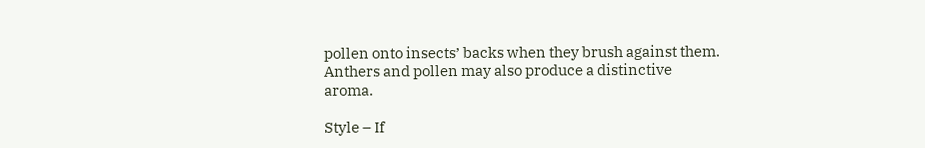pollen onto insects’ backs when they brush against them. Anthers and pollen may also produce a distinctive aroma.

Style – If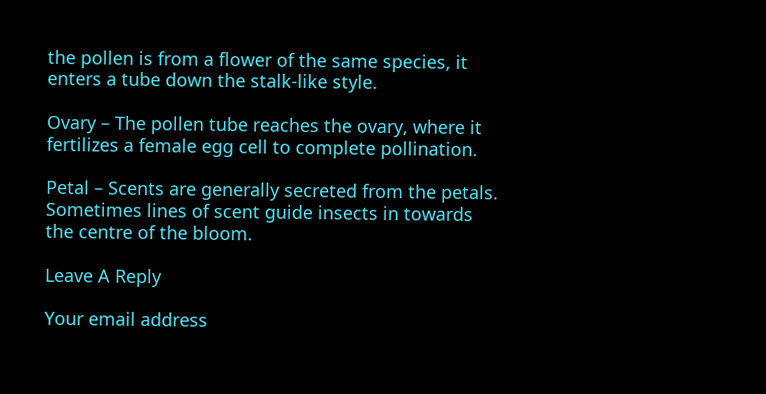the pollen is from a flower of the same species, it enters a tube down the stalk-like style.

Ovary – The pollen tube reaches the ovary, where it fertilizes a female egg cell to complete pollination.

Petal – Scents are generally secreted from the petals. Sometimes lines of scent guide insects in towards the centre of the bloom.

Leave A Reply

Your email address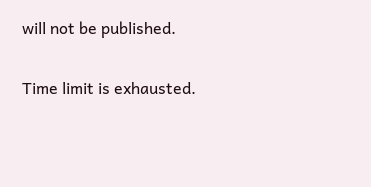will not be published.

Time limit is exhausted.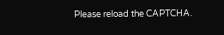Please reload the CAPTCHA.